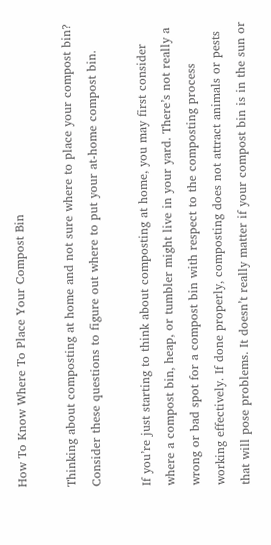How To Know Where To Place Your Compost Bin

Thinking about composting at home and not sure where to place your compost bin? Consider these questions to figure out where to put your at-home compost bin.

If you’re just starting to think about composting at home, you may first consider where a compost bin, heap, or tumbler might live in your yard. There’s not really a wrong or bad spot for a compost bin with respect to the composting process working effectively. If done properly, composting does not attract animals or pests that will pose problems. It doesn’t really matter if your compost bin is in the sun or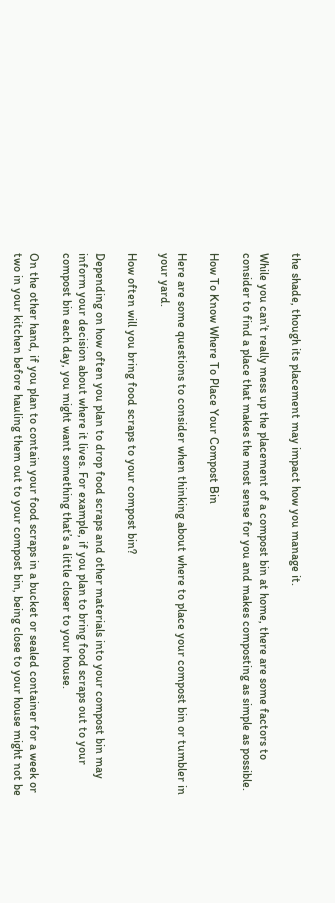the shade, though its placement may impact how you manage it.

While you can’t really mess up the placement of a compost bin at home, there are some factors to consider to find a place that makes the most sense for you and makes composting as simple as possible.

How To Know Where To Place Your Compost Bin

Here are some questions to consider when thinking about where to place your compost bin or tumbler in your yard.

How often will you bring food scraps to your compost bin?

Depending on how often you plan to drop food scraps and other materials into your compost bin may inform your decision about where it lives. For example, if you plan to bring food scraps out to your compost bin each day, you might want something that’s a little closer to your house.

On the other hand, if you plan to contain your food scraps in a bucket or sealed container for a week or two in your kitchen before hauling them out to your compost bin, being close to your house might not be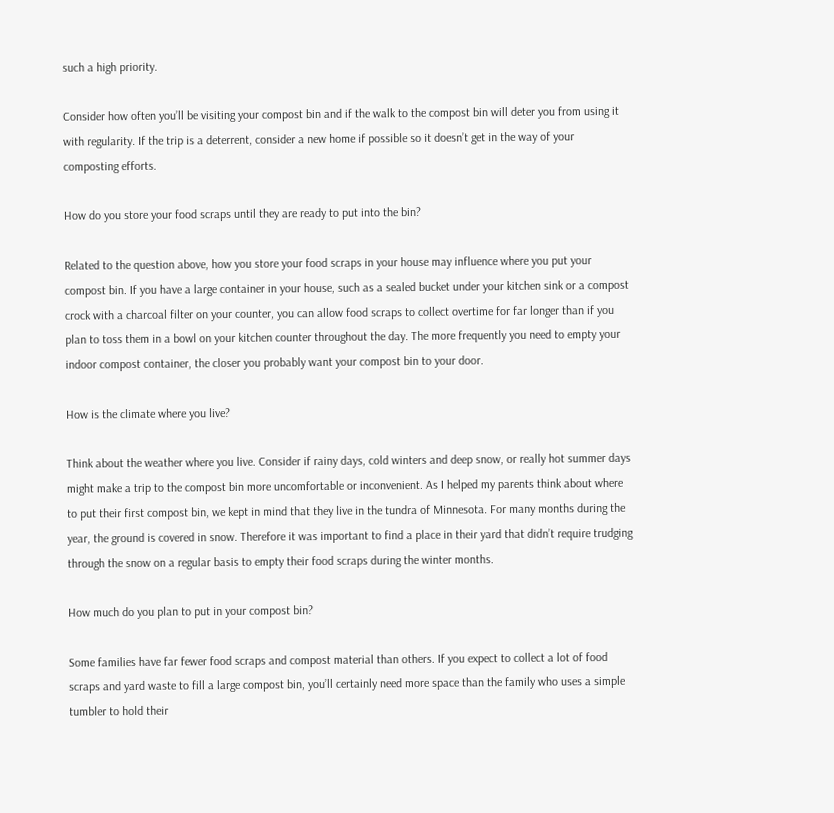such a high priority.

Consider how often you’ll be visiting your compost bin and if the walk to the compost bin will deter you from using it with regularity. If the trip is a deterrent, consider a new home if possible so it doesn’t get in the way of your composting efforts.

How do you store your food scraps until they are ready to put into the bin?

Related to the question above, how you store your food scraps in your house may influence where you put your compost bin. If you have a large container in your house, such as a sealed bucket under your kitchen sink or a compost crock with a charcoal filter on your counter, you can allow food scraps to collect overtime for far longer than if you plan to toss them in a bowl on your kitchen counter throughout the day. The more frequently you need to empty your indoor compost container, the closer you probably want your compost bin to your door.

How is the climate where you live?

Think about the weather where you live. Consider if rainy days, cold winters and deep snow, or really hot summer days might make a trip to the compost bin more uncomfortable or inconvenient. As I helped my parents think about where to put their first compost bin, we kept in mind that they live in the tundra of Minnesota. For many months during the year, the ground is covered in snow. Therefore it was important to find a place in their yard that didn’t require trudging through the snow on a regular basis to empty their food scraps during the winter months.

How much do you plan to put in your compost bin?

Some families have far fewer food scraps and compost material than others. If you expect to collect a lot of food scraps and yard waste to fill a large compost bin, you’ll certainly need more space than the family who uses a simple tumbler to hold their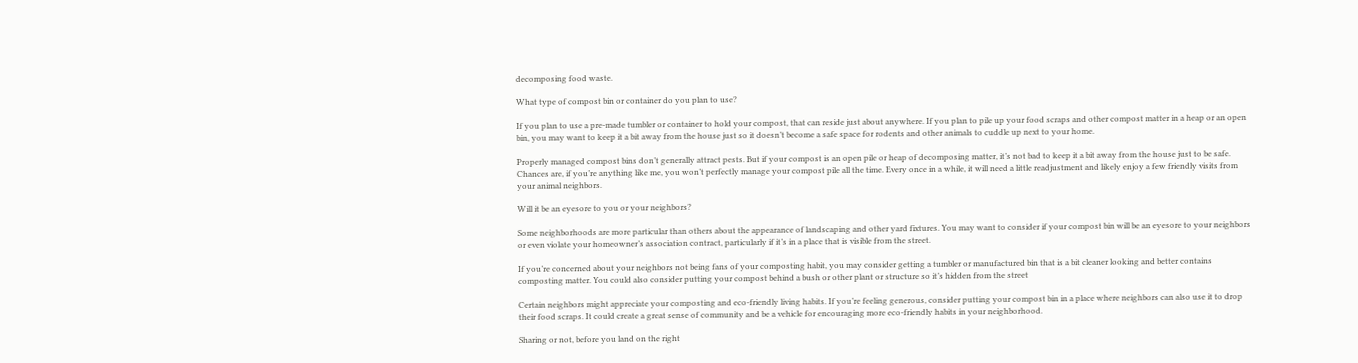decomposing food waste.

What type of compost bin or container do you plan to use?

If you plan to use a pre-made tumbler or container to hold your compost, that can reside just about anywhere. If you plan to pile up your food scraps and other compost matter in a heap or an open bin, you may want to keep it a bit away from the house just so it doesn’t become a safe space for rodents and other animals to cuddle up next to your home.

Properly managed compost bins don’t generally attract pests. But if your compost is an open pile or heap of decomposing matter, it’s not bad to keep it a bit away from the house just to be safe. Chances are, if you’re anything like me, you won’t perfectly manage your compost pile all the time. Every once in a while, it will need a little readjustment and likely enjoy a few friendly visits from your animal neighbors.

Will it be an eyesore to you or your neighbors?

Some neighborhoods are more particular than others about the appearance of landscaping and other yard fixtures. You may want to consider if your compost bin will be an eyesore to your neighbors or even violate your homeowner’s association contract, particularly if it’s in a place that is visible from the street.

If you’re concerned about your neighbors not being fans of your composting habit, you may consider getting a tumbler or manufactured bin that is a bit cleaner looking and better contains composting matter. You could also consider putting your compost behind a bush or other plant or structure so it’s hidden from the street

Certain neighbors might appreciate your composting and eco-friendly living habits. If you’re feeling generous, consider putting your compost bin in a place where neighbors can also use it to drop their food scraps. It could create a great sense of community and be a vehicle for encouraging more eco-friendly habits in your neighborhood.

Sharing or not, before you land on the right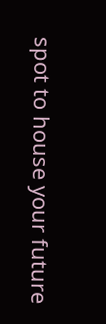spot to house your future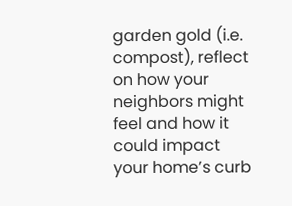garden gold (i.e. compost), reflect on how your neighbors might feel and how it could impact your home’s curb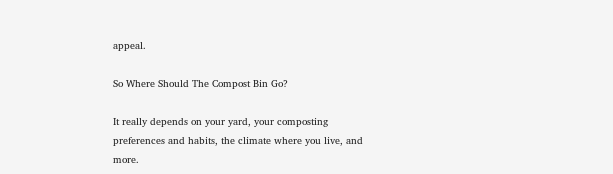appeal.

So Where Should The Compost Bin Go?

It really depends on your yard, your composting preferences and habits, the climate where you live, and more.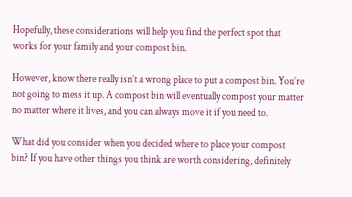Hopefully, these considerations will help you find the perfect spot that works for your family and your compost bin.

However, know there really isn’t a wrong place to put a compost bin. You’re not going to mess it up. A compost bin will eventually compost your matter no matter where it lives, and you can always move it if you need to.

What did you consider when you decided where to place your compost bin? If you have other things you think are worth considering, definitely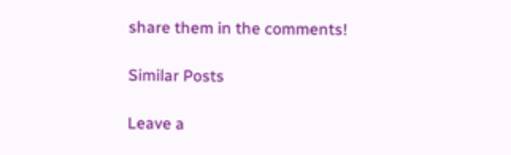share them in the comments!

Similar Posts

Leave a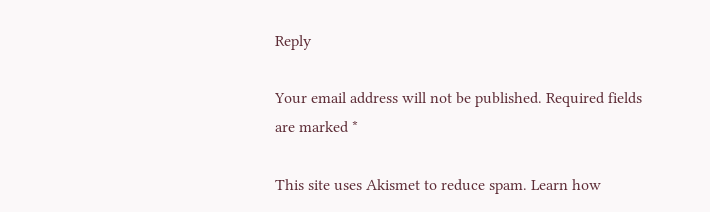Reply

Your email address will not be published. Required fields are marked *

This site uses Akismet to reduce spam. Learn how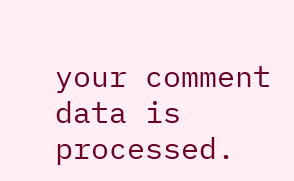your comment data is processed.